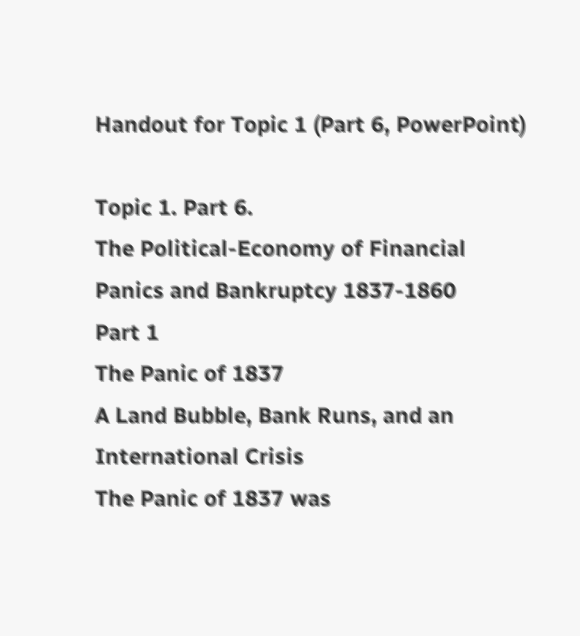Handout for Topic 1 (Part 6, PowerPoint)

Topic 1. Part 6.
The Political-Economy of Financial
Panics and Bankruptcy 1837-1860
Part 1
The Panic of 1837
A Land Bubble, Bank Runs, and an
International Crisis
The Panic of 1837 was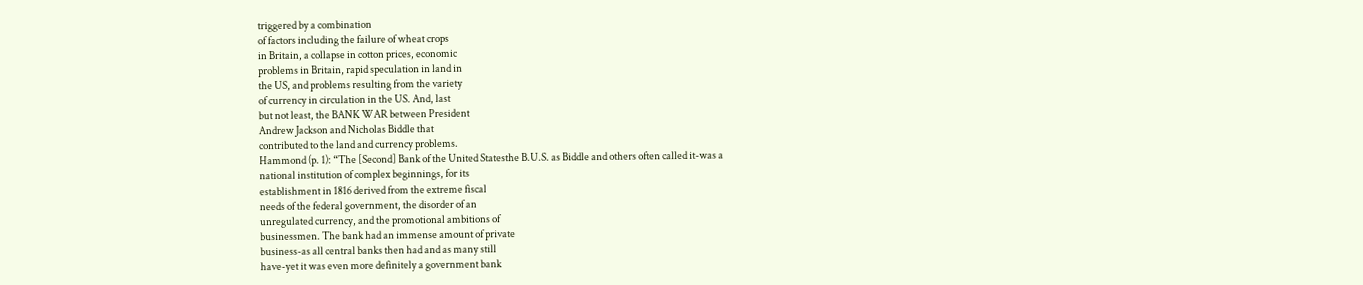triggered by a combination
of factors including the failure of wheat crops
in Britain, a collapse in cotton prices, economic
problems in Britain, rapid speculation in land in
the US, and problems resulting from the variety
of currency in circulation in the US. And, last
but not least, the BANK WAR between President
Andrew Jackson and Nicholas Biddle that
contributed to the land and currency problems.
Hammond (p. 1): “The [Second] Bank of the United Statesthe B.U.S. as Biddle and others often called it-was a
national institution of complex beginnings, for its
establishment in 1816 derived from the extreme fiscal
needs of the federal government, the disorder of an
unregulated currency, and the promotional ambitions of
businessmen. The bank had an immense amount of private
business-as all central banks then had and as many still
have-yet it was even more definitely a government bank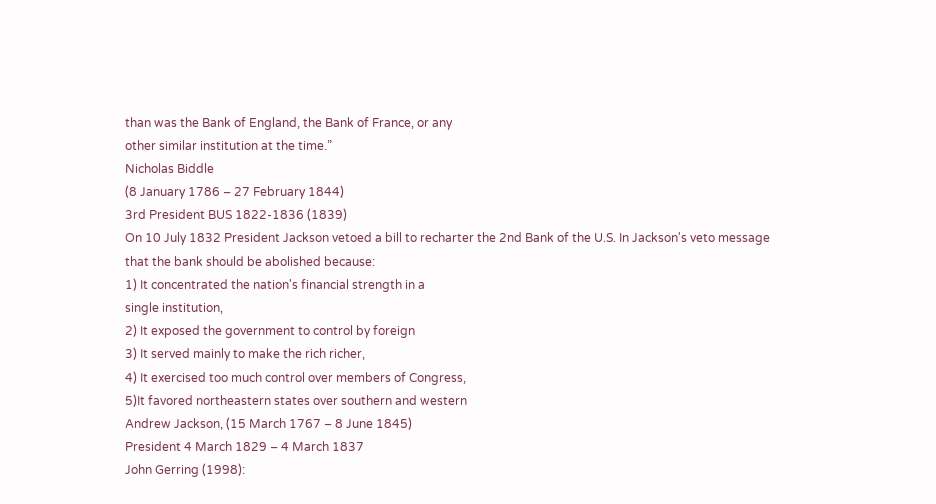than was the Bank of England, the Bank of France, or any
other similar institution at the time.”
Nicholas Biddle
(8 January 1786 – 27 February 1844)
3rd President BUS 1822-1836 (1839)
On 10 July 1832 President Jackson vetoed a bill to recharter the 2nd Bank of the U.S. In Jackson's veto message
that the bank should be abolished because:
1) It concentrated the nation's financial strength in a
single institution,
2) It exposed the government to control by foreign
3) It served mainly to make the rich richer,
4) It exercised too much control over members of Congress,
5)It favored northeastern states over southern and western
Andrew Jackson, (15 March 1767 – 8 June 1845)
President 4 March 1829 – 4 March 1837
John Gerring (1998):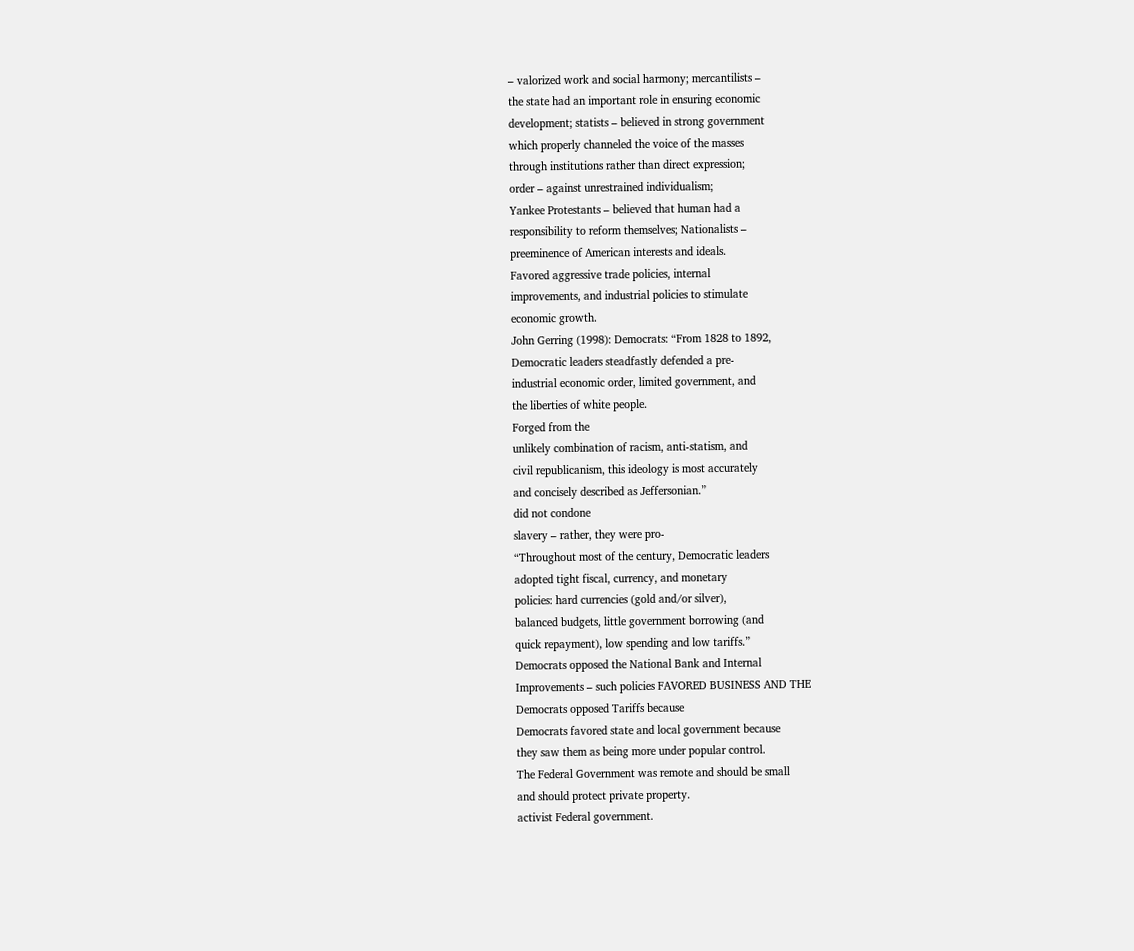– valorized work and social harmony; mercantilists –
the state had an important role in ensuring economic
development; statists – believed in strong government
which properly channeled the voice of the masses
through institutions rather than direct expression;
order – against unrestrained individualism;
Yankee Protestants – believed that human had a
responsibility to reform themselves; Nationalists –
preeminence of American interests and ideals.
Favored aggressive trade policies, internal
improvements, and industrial policies to stimulate
economic growth.
John Gerring (1998): Democrats: “From 1828 to 1892,
Democratic leaders steadfastly defended a pre-
industrial economic order, limited government, and
the liberties of white people.
Forged from the
unlikely combination of racism, anti-statism, and
civil republicanism, this ideology is most accurately
and concisely described as Jeffersonian.”
did not condone
slavery – rather, they were pro-
“Throughout most of the century, Democratic leaders
adopted tight fiscal, currency, and monetary
policies: hard currencies (gold and/or silver),
balanced budgets, little government borrowing (and
quick repayment), low spending and low tariffs.”
Democrats opposed the National Bank and Internal
Improvements – such policies FAVORED BUSINESS AND THE
Democrats opposed Tariffs because
Democrats favored state and local government because
they saw them as being more under popular control.
The Federal Government was remote and should be small
and should protect private property.
activist Federal government.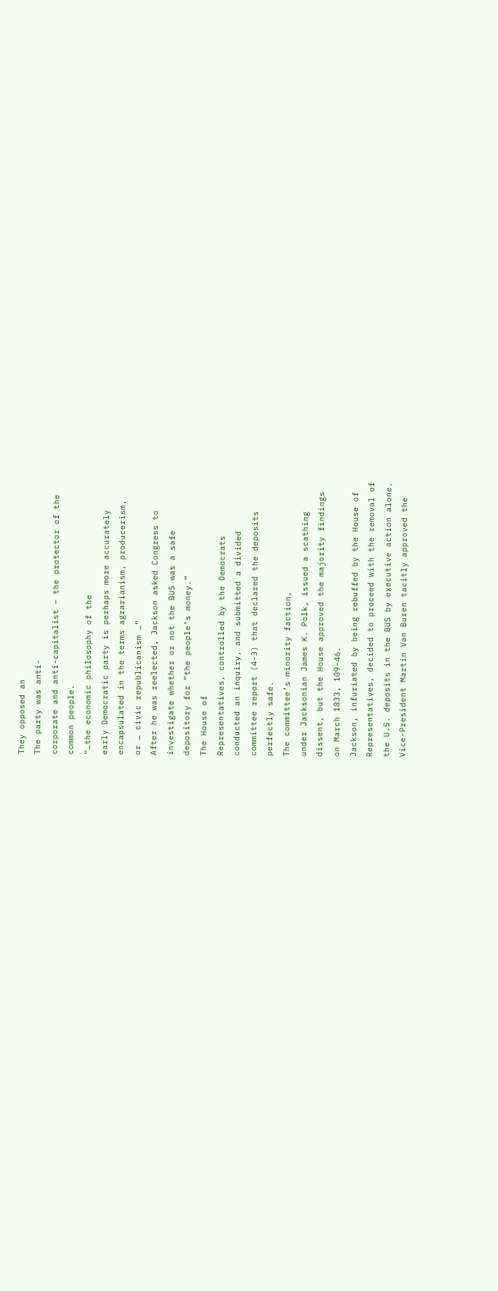They opposed an
The party was anti-
corporate and anti-capitalist – the protector of the
common people.
“…the economic philosophy of the
early Democratic party is perhaps more accurately
encapsulated in the terms agrarianism, producerism,
or … civic republicanism …”
After he was reelected, Jackson asked Congress to
investigate whether or not the BUS was a safe
depository for “the people’s money.”
The House of
Representatives, controlled by the Democrats
conducted an inquiry, and submitted a divided
committee report (4-3) that declared the deposits
perfectly safe.
The committee’s minority faction,
under Jacksonian James K. Polk, issued a scathing
dissent, but the House approved the majority findings
on March 1833, 109-46.
Jackson, infuriated by being rebuffed by the House of
Representatives, decided to proceed with the removal of
the U.S. deposits in the BUS by executive action alone.
Vice-President Martin Van Buren tacitly approved the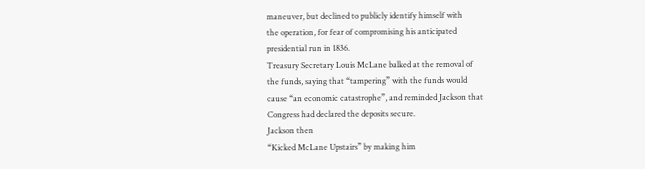maneuver, but declined to publicly identify himself with
the operation, for fear of compromising his anticipated
presidential run in 1836.
Treasury Secretary Louis McLane balked at the removal of
the funds, saying that “tampering” with the funds would
cause “an economic catastrophe”, and reminded Jackson that
Congress had declared the deposits secure.
Jackson then
“Kicked McLane Upstairs” by making him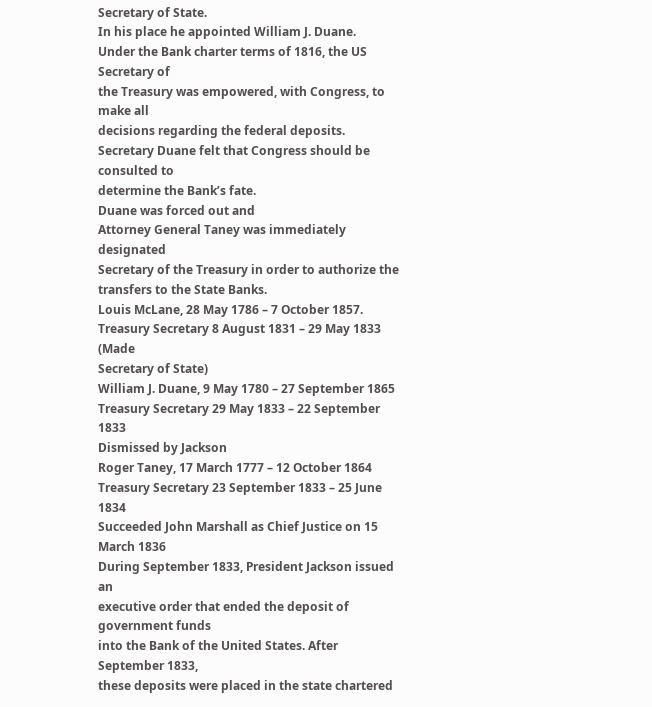Secretary of State.
In his place he appointed William J. Duane.
Under the Bank charter terms of 1816, the US Secretary of
the Treasury was empowered, with Congress, to make all
decisions regarding the federal deposits.
Secretary Duane felt that Congress should be consulted to
determine the Bank’s fate.
Duane was forced out and
Attorney General Taney was immediately designated
Secretary of the Treasury in order to authorize the
transfers to the State Banks.
Louis McLane, 28 May 1786 – 7 October 1857.
Treasury Secretary 8 August 1831 – 29 May 1833 (Made
Secretary of State)
William J. Duane, 9 May 1780 – 27 September 1865
Treasury Secretary 29 May 1833 – 22 September 1833
Dismissed by Jackson
Roger Taney, 17 March 1777 – 12 October 1864
Treasury Secretary 23 September 1833 – 25 June 1834
Succeeded John Marshall as Chief Justice on 15 March 1836
During September 1833, President Jackson issued an
executive order that ended the deposit of government funds
into the Bank of the United States. After September 1833,
these deposits were placed in the state chartered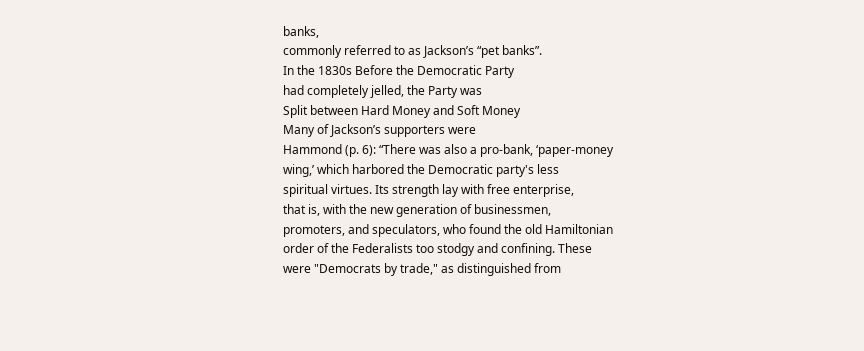banks,
commonly referred to as Jackson’s “pet banks”.
In the 1830s Before the Democratic Party
had completely jelled, the Party was
Split between Hard Money and Soft Money
Many of Jackson’s supporters were
Hammond (p. 6): “There was also a pro-bank, ‘paper-money
wing,’ which harbored the Democratic party's less
spiritual virtues. Its strength lay with free enterprise,
that is, with the new generation of businessmen,
promoters, and speculators, who found the old Hamiltonian
order of the Federalists too stodgy and confining. These
were "Democrats by trade," as distinguished from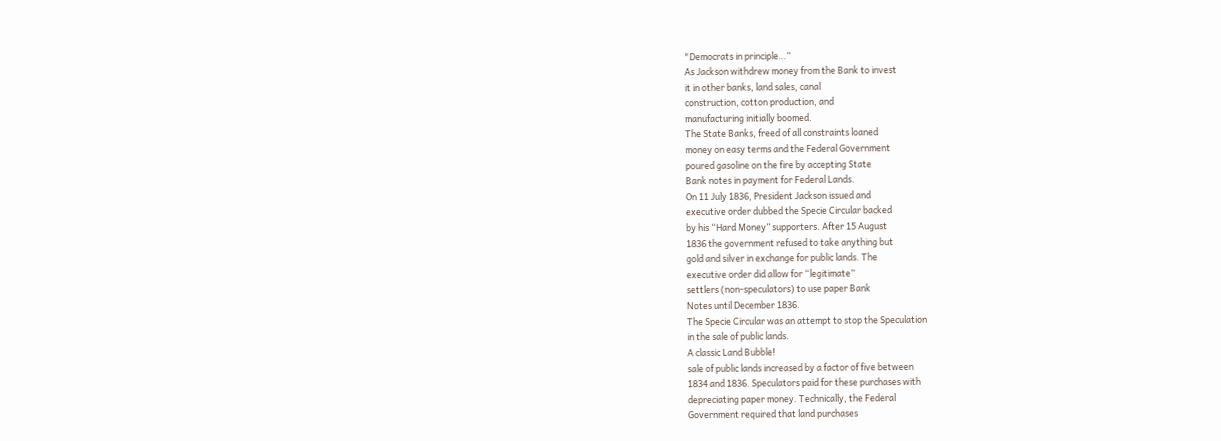"Democrats in principle…”
As Jackson withdrew money from the Bank to invest
it in other banks, land sales, canal
construction, cotton production, and
manufacturing initially boomed.
The State Banks, freed of all constraints loaned
money on easy terms and the Federal Government
poured gasoline on the fire by accepting State
Bank notes in payment for Federal Lands.
On 11 July 1836, President Jackson issued and
executive order dubbed the Specie Circular backed
by his “Hard Money” supporters. After 15 August
1836 the government refused to take anything but
gold and silver in exchange for public lands. The
executive order did allow for “legitimate”
settlers (non-speculators) to use paper Bank
Notes until December 1836.
The Specie Circular was an attempt to stop the Speculation
in the sale of public lands.
A classic Land Bubble!
sale of public lands increased by a factor of five between
1834 and 1836. Speculators paid for these purchases with
depreciating paper money. Technically, the Federal
Government required that land purchases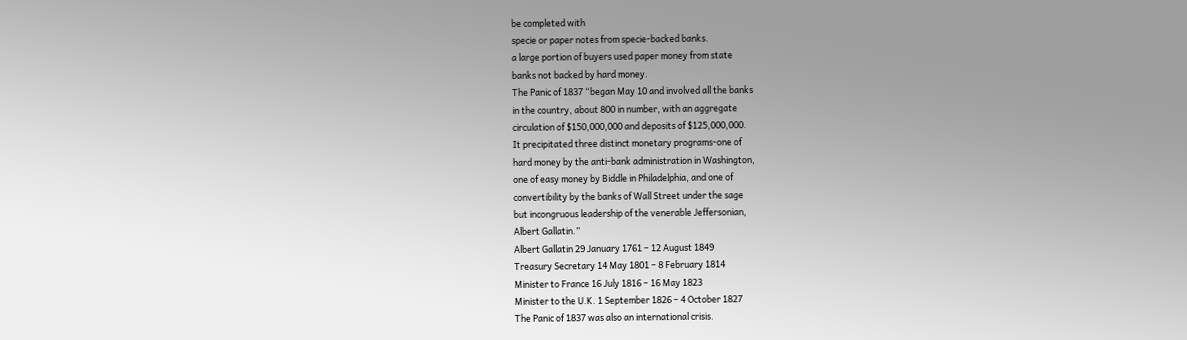be completed with
specie or paper notes from specie-backed banks.
a large portion of buyers used paper money from state
banks not backed by hard money.
The Panic of 1837 “began May 10 and involved all the banks
in the country, about 800 in number, with an aggregate
circulation of $150,000,000 and deposits of $125,000,000.
It precipitated three distinct monetary programs-one of
hard money by the anti-bank administration in Washington,
one of easy money by Biddle in Philadelphia, and one of
convertibility by the banks of Wall Street under the sage
but incongruous leadership of the venerable Jeffersonian,
Albert Gallatin.”
Albert Gallatin 29 January 1761 – 12 August 1849
Treasury Secretary 14 May 1801 – 8 February 1814
Minister to France 16 July 1816 – 16 May 1823
Minister to the U.K. 1 September 1826 – 4 October 1827
The Panic of 1837 was also an international crisis.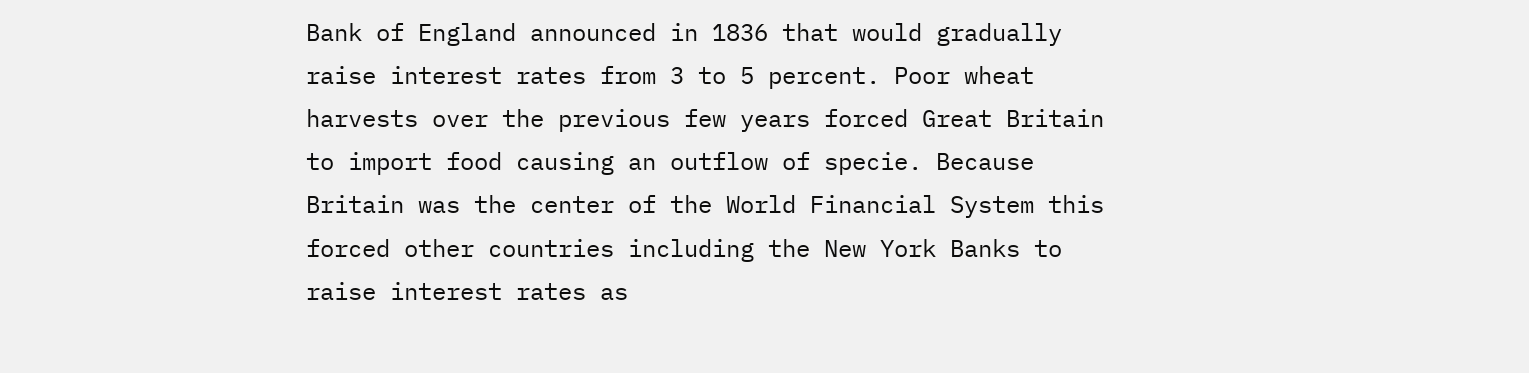Bank of England announced in 1836 that would gradually
raise interest rates from 3 to 5 percent. Poor wheat
harvests over the previous few years forced Great Britain
to import food causing an outflow of specie. Because
Britain was the center of the World Financial System this
forced other countries including the New York Banks to
raise interest rates as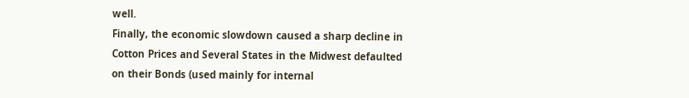well.
Finally, the economic slowdown caused a sharp decline in
Cotton Prices and Several States in the Midwest defaulted
on their Bonds (used mainly for internal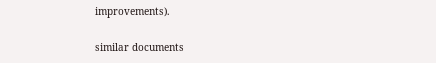improvements).

similar documents